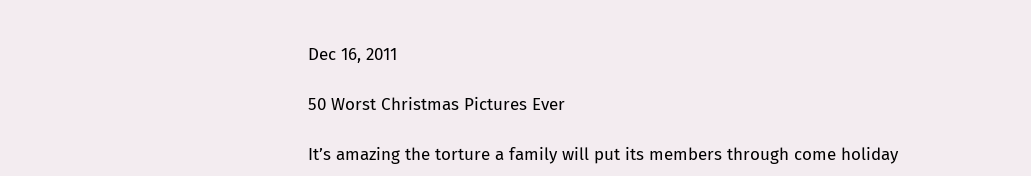Dec 16, 2011

50 Worst Christmas Pictures Ever

It’s amazing the torture a family will put its members through come holiday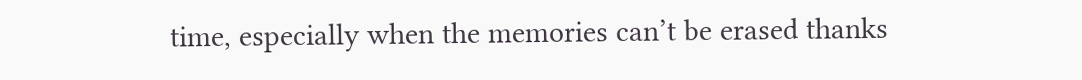time, especially when the memories can’t be erased thanks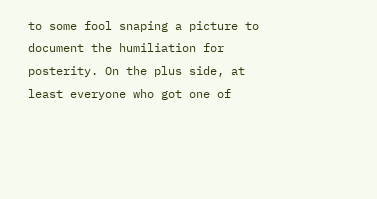to some fool snaping a picture to document the humiliation for posterity. On the plus side, at least everyone who got one of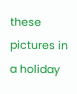these pictures in a holiday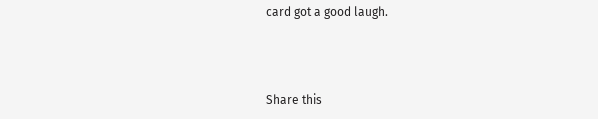card got a good laugh.



Share this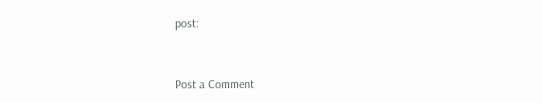post:


Post a Comment